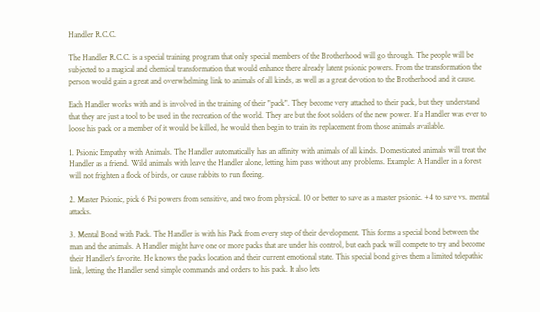Handler R.C.C.

The Handler R.C.C. is a special training program that only special members of the Brotherhood will go through. The people will be subjected to a magical and chemical transformation that would enhance there already latent psionic powers. From the transformation the person would gain a great and overwhelming link to animals of all kinds, as well as a great devotion to the Brotherhood and it cause.

Each Handler works with and is involved in the training of their "pack". They become very attached to their pack, but they understand that they are just a tool to be used in the recreation of the world. They are but the foot solders of the new power. If a Handler was ever to loose his pack or a member of it would be killed, he would then begin to train its replacement from those animals available.

1. Psionic Empathy with Animals. The Handler automatically has an affinity with animals of all kinds. Domesticated animals will treat the Handler as a friend. Wild animals with leave the Handler alone, letting him pass without any problems. Example: A Handler in a forest will not frighten a flock of birds, or cause rabbits to run fleeing.

2. Master Psionic, pick 6 Psi powers from sensitive, and two from physical. 10 or better to save as a master psionic. +4 to save vs. mental attacks.

3. Mental Bond with Pack. The Handler is with his Pack from every step of their development. This forms a special bond between the man and the animals. A Handler might have one or more packs that are under his control, but each pack will compete to try and become their Handler's favorite. He knows the packs location and their current emotional state. This special bond gives them a limited telepathic link, letting the Handler send simple commands and orders to his pack. It also lets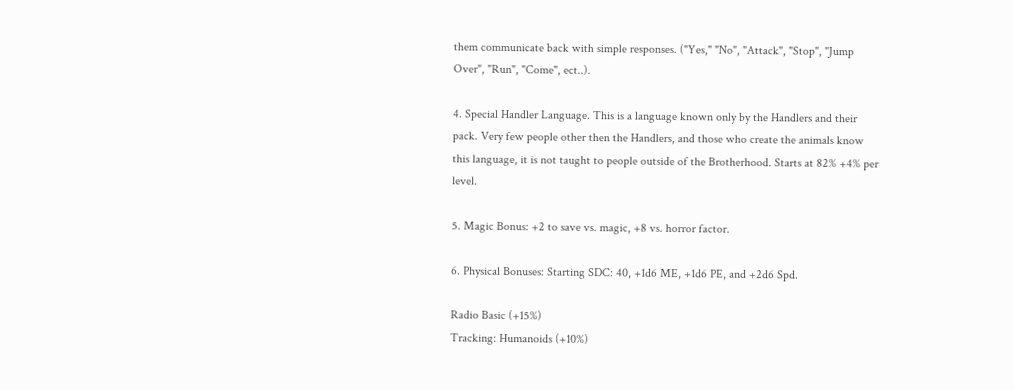them communicate back with simple responses. ("Yes," "No", "Attack", "Stop", "Jump Over", "Run", "Come", ect..).

4. Special Handler Language. This is a language known only by the Handlers and their pack. Very few people other then the Handlers, and those who create the animals know this language, it is not taught to people outside of the Brotherhood. Starts at 82% +4% per level.

5. Magic Bonus: +2 to save vs. magic, +8 vs. horror factor.

6. Physical Bonuses: Starting SDC: 40, +1d6 ME, +1d6 PE, and +2d6 Spd.

Radio Basic (+15%)
Tracking: Humanoids (+10%)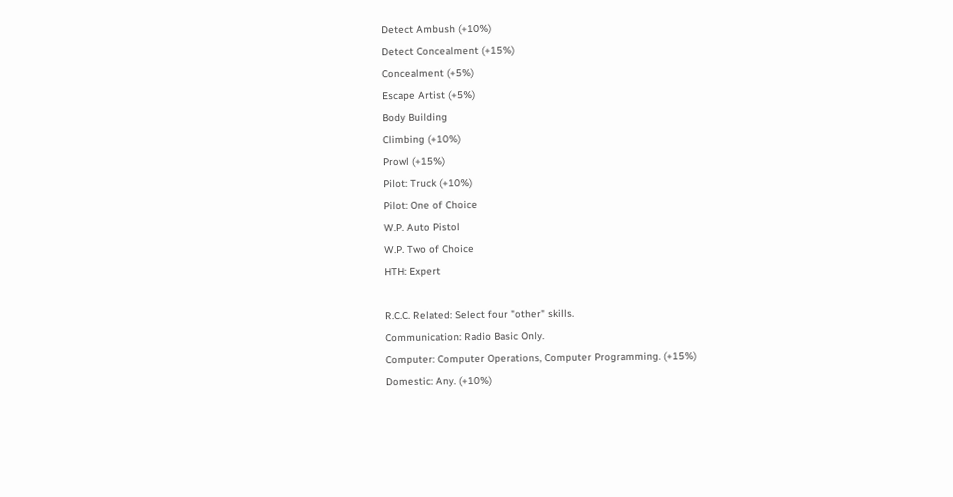Detect Ambush (+10%)
Detect Concealment (+15%)
Concealment (+5%)
Escape Artist (+5%)
Body Building
Climbing (+10%)
Prowl (+15%)
Pilot: Truck (+10%)
Pilot: One of Choice
W.P. Auto Pistol
W.P. Two of Choice
HTH: Expert

R.C.C. Related: Select four "other" skills.
Communication: Radio Basic Only.
Computer: Computer Operations, Computer Programming. (+15%)
Domestic: Any. (+10%)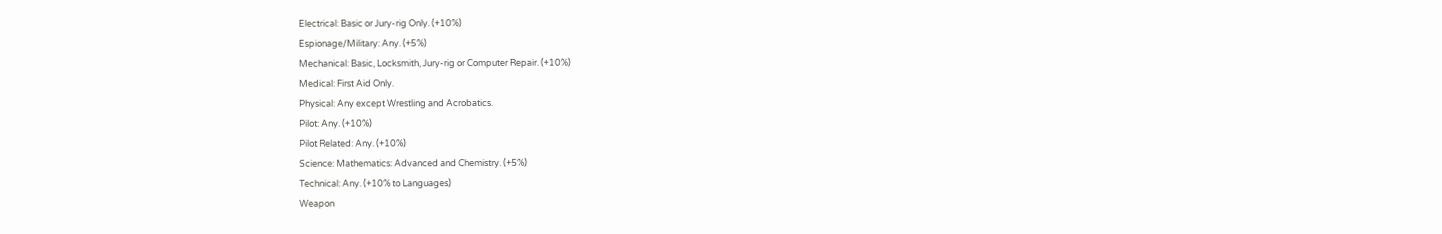Electrical: Basic or Jury-rig Only. (+10%)
Espionage/Military: Any. (+5%)
Mechanical: Basic, Locksmith, Jury-rig or Computer Repair. (+10%)
Medical: First Aid Only.
Physical: Any except Wrestling and Acrobatics.
Pilot: Any. (+10%)
Pilot Related: Any. (+10%)
Science: Mathematics: Advanced and Chemistry. (+5%)
Technical: Any. (+10% to Languages)
Weapon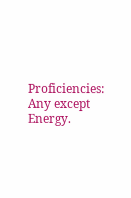Proficiencies: Any except Energy.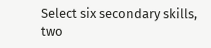Select six secondary skills, two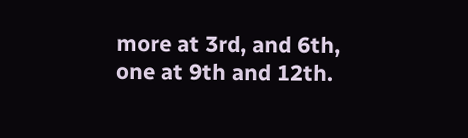more at 3rd, and 6th, one at 9th and 12th.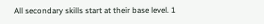All secondary skills start at their base level. 1